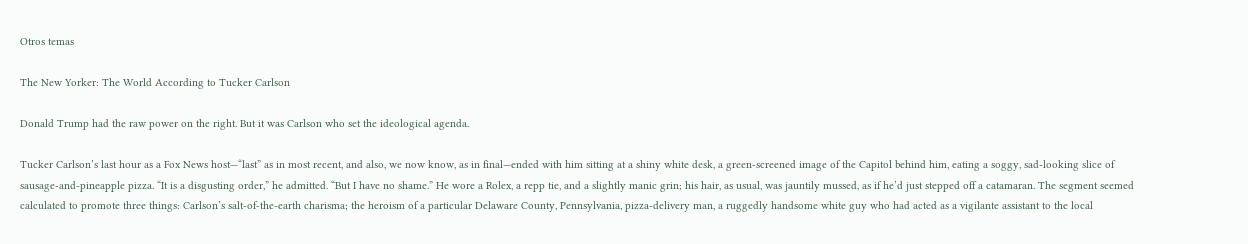Otros temas

The New Yorker: The World According to Tucker Carlson

Donald Trump had the raw power on the right. But it was Carlson who set the ideological agenda.

Tucker Carlson’s last hour as a Fox News host—“last” as in most recent, and also, we now know, as in final—ended with him sitting at a shiny white desk, a green-screened image of the Capitol behind him, eating a soggy, sad-looking slice of sausage-and-pineapple pizza. “It is a disgusting order,” he admitted. “But I have no shame.” He wore a Rolex, a repp tie, and a slightly manic grin; his hair, as usual, was jauntily mussed, as if he’d just stepped off a catamaran. The segment seemed calculated to promote three things: Carlson’s salt-of-the-earth charisma; the heroism of a particular Delaware County, Pennsylvania, pizza-delivery man, a ruggedly handsome white guy who had acted as a vigilante assistant to the local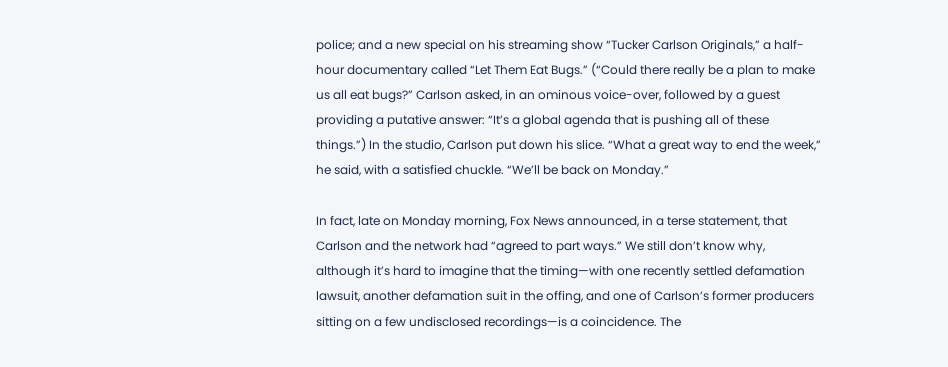police; and a new special on his streaming show “Tucker Carlson Originals,” a half-hour documentary called “Let Them Eat Bugs.” (“Could there really be a plan to make us all eat bugs?” Carlson asked, in an ominous voice-over, followed by a guest providing a putative answer: “It’s a global agenda that is pushing all of these things.”) In the studio, Carlson put down his slice. “What a great way to end the week,” he said, with a satisfied chuckle. “We’ll be back on Monday.”

In fact, late on Monday morning, Fox News announced, in a terse statement, that Carlson and the network had “agreed to part ways.” We still don’t know why, although it’s hard to imagine that the timing—with one recently settled defamation lawsuit, another defamation suit in the offing, and one of Carlson’s former producers sitting on a few undisclosed recordings—is a coincidence. The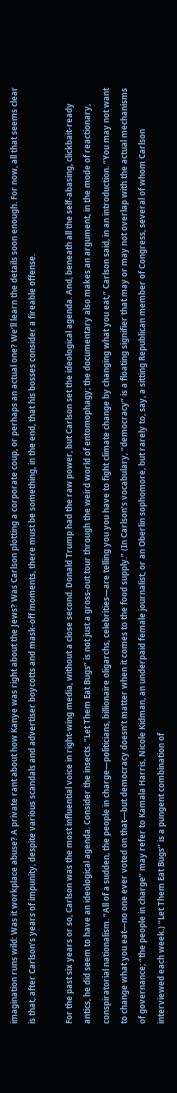imagination runs wild: Was it workplace abuse? A private rant about how Kanye was right about the Jews? Was Carlson plotting a corporate coup, or perhaps an actual one? We’ll learn the details soon enough. For now, all that seems clear is that, after Carlson’s years of impunity, despite various scandals and advertiser boycotts and mask-off moments, there must be something, in the end, that his bosses consider a fireable offense.

For the past six years or so, Carlson was the most influential voice in right-wing media, without a close second. Donald Trump had the raw power, but Carlson set the ideological agenda. And, beneath all the self-abasing, clickbait-ready antics, he did seem to have an ideological agenda. Consider the insects. “Let Them Eat Bugs” is not just a gross-out tour through the weird world of entomophagy; the documentary also makes an argument, in the mode of reactionary, conspiratorial nationalism. “All of a sudden, the people in charge—politicians, billionaire oligarchs, celebrities—are telling you you have to fight climate change by changing what you eat,” Carlson said, in an introduction. “You may not want to change what you eat—no one ever voted on that—but democracy doesn’t matter when it comes to the food supply.” (In Carlson’s vocabulary, “democracy” is a floating signifier that may or may not overlap with the actual mechanisms of governance; “the people in charge” may refer to Kamala Harris, Nicole Kidman, an underpaid female journalist, or an Oberlin sophomore, but rarely to, say, a sitting Republican member of Congress, several of whom Carlson interviewed each week.) “Let Them Eat Bugs” is a pungent combination of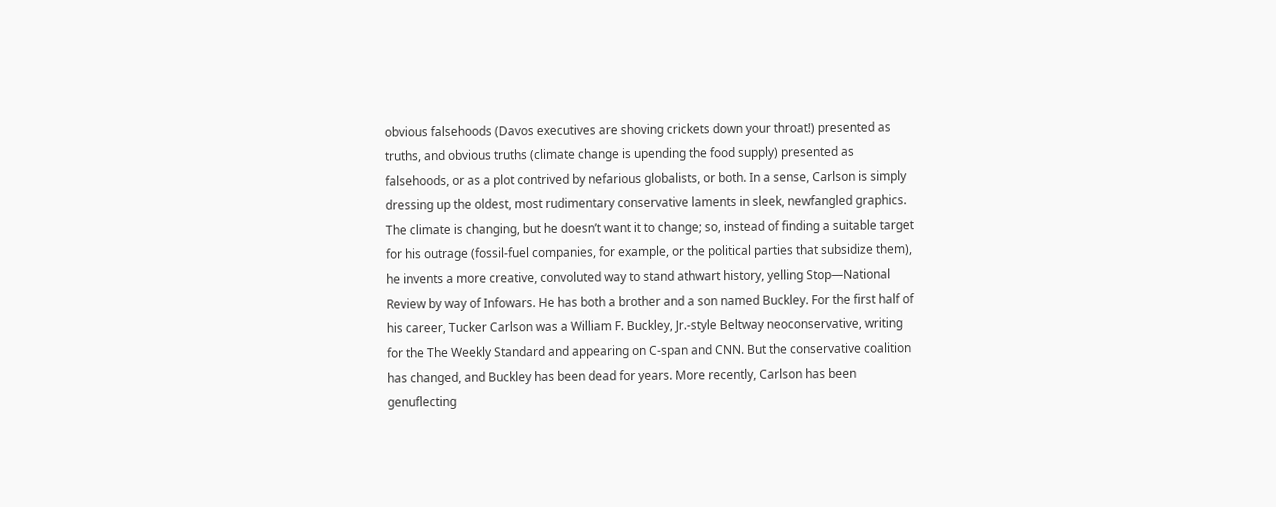obvious falsehoods (Davos executives are shoving crickets down your throat!) presented as truths, and obvious truths (climate change is upending the food supply) presented as falsehoods, or as a plot contrived by nefarious globalists, or both. In a sense, Carlson is simply dressing up the oldest, most rudimentary conservative laments in sleek, newfangled graphics. The climate is changing, but he doesn’t want it to change; so, instead of finding a suitable target for his outrage (fossil-fuel companies, for example, or the political parties that subsidize them), he invents a more creative, convoluted way to stand athwart history, yelling Stop—National Review by way of Infowars. He has both a brother and a son named Buckley. For the first half of his career, Tucker Carlson was a William F. Buckley, Jr.-style Beltway neoconservative, writing for the The Weekly Standard and appearing on C-span and CNN. But the conservative coalition has changed, and Buckley has been dead for years. More recently, Carlson has been genuflecting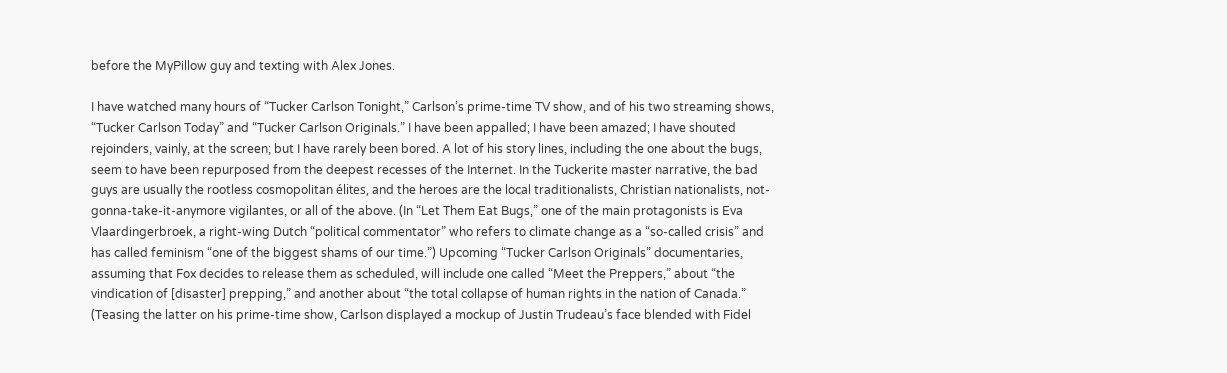before the MyPillow guy and texting with Alex Jones.

I have watched many hours of “Tucker Carlson Tonight,” Carlson’s prime-time TV show, and of his two streaming shows, “Tucker Carlson Today” and “Tucker Carlson Originals.” I have been appalled; I have been amazed; I have shouted rejoinders, vainly, at the screen; but I have rarely been bored. A lot of his story lines, including the one about the bugs, seem to have been repurposed from the deepest recesses of the Internet. In the Tuckerite master narrative, the bad guys are usually the rootless cosmopolitan élites, and the heroes are the local traditionalists, Christian nationalists, not-gonna-take-it-anymore vigilantes, or all of the above. (In “Let Them Eat Bugs,” one of the main protagonists is Eva Vlaardingerbroek, a right-wing Dutch “political commentator” who refers to climate change as a “so-called crisis” and has called feminism “one of the biggest shams of our time.”) Upcoming “Tucker Carlson Originals” documentaries, assuming that Fox decides to release them as scheduled, will include one called “Meet the Preppers,” about “the vindication of [disaster] prepping,” and another about “the total collapse of human rights in the nation of Canada.” (Teasing the latter on his prime-time show, Carlson displayed a mockup of Justin Trudeau’s face blended with Fidel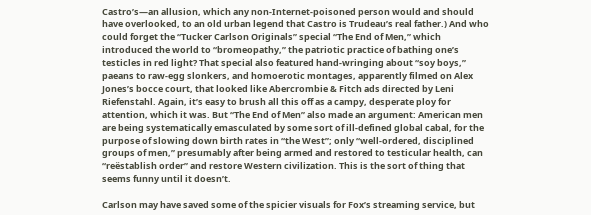Castro’s—an allusion, which any non-Internet-poisoned person would and should have overlooked, to an old urban legend that Castro is Trudeau’s real father.) And who could forget the “Tucker Carlson Originals” special “The End of Men,” which introduced the world to “bromeopathy,” the patriotic practice of bathing one’s testicles in red light? That special also featured hand-wringing about “soy boys,” paeans to raw-egg slonkers, and homoerotic montages, apparently filmed on Alex Jones’s bocce court, that looked like Abercrombie & Fitch ads directed by Leni Riefenstahl. Again, it’s easy to brush all this off as a campy, desperate ploy for attention, which it was. But “The End of Men” also made an argument: American men are being systematically emasculated by some sort of ill-defined global cabal, for the purpose of slowing down birth rates in “the West”; only “well-ordered, disciplined groups of men,” presumably after being armed and restored to testicular health, can “reëstablish order” and restore Western civilization. This is the sort of thing that seems funny until it doesn’t.

Carlson may have saved some of the spicier visuals for Fox’s streaming service, but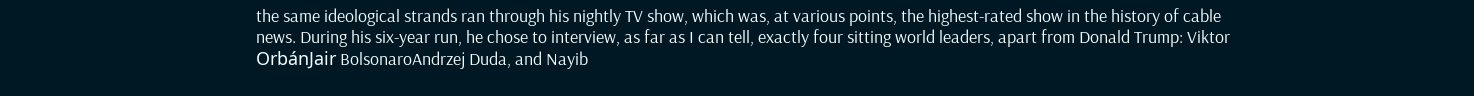the same ideological strands ran through his nightly TV show, which was, at various points, the highest-rated show in the history of cable news. During his six-year run, he chose to interview, as far as I can tell, exactly four sitting world leaders, apart from Donald Trump: Viktor OrbánJair BolsonaroAndrzej Duda, and Nayib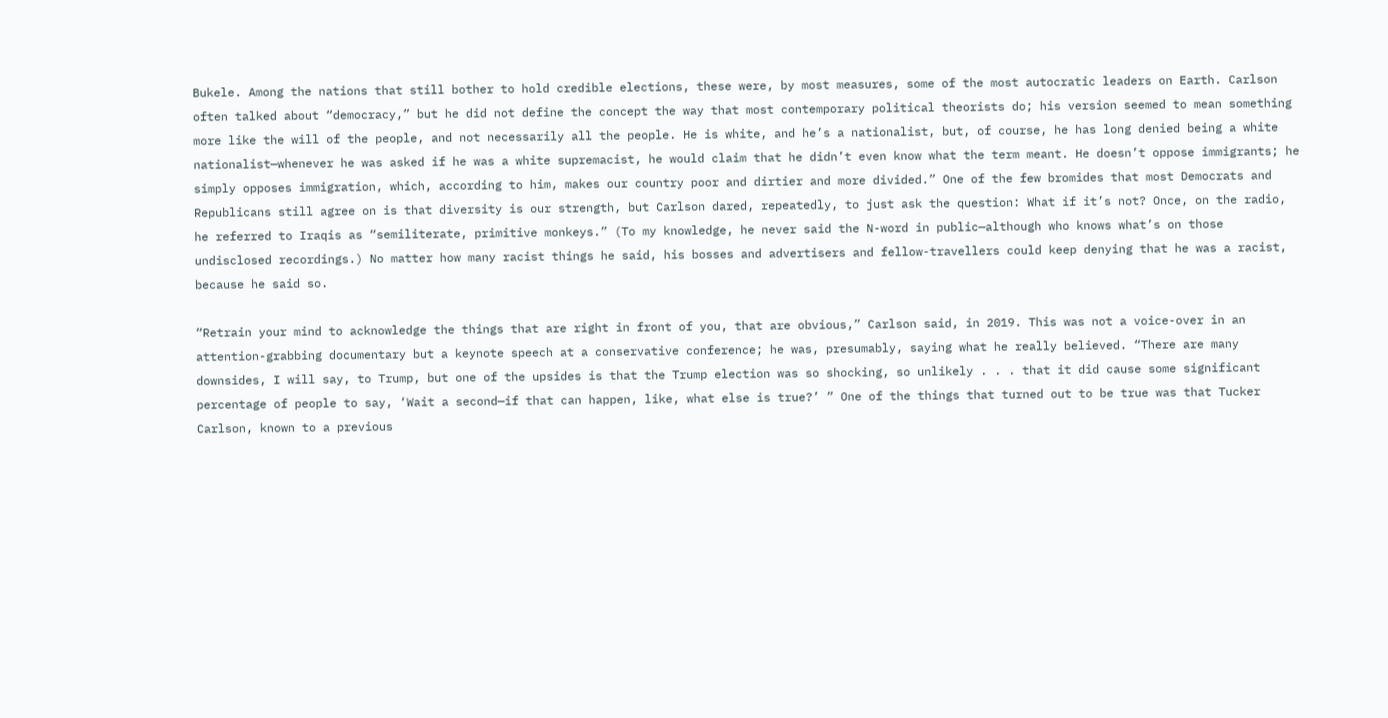Bukele. Among the nations that still bother to hold credible elections, these were, by most measures, some of the most autocratic leaders on Earth. Carlson often talked about “democracy,” but he did not define the concept the way that most contemporary political theorists do; his version seemed to mean something more like the will of the people, and not necessarily all the people. He is white, and he’s a nationalist, but, of course, he has long denied being a white nationalist—whenever he was asked if he was a white supremacist, he would claim that he didn’t even know what the term meant. He doesn’t oppose immigrants; he simply opposes immigration, which, according to him, makes our country poor and dirtier and more divided.” One of the few bromides that most Democrats and Republicans still agree on is that diversity is our strength, but Carlson dared, repeatedly, to just ask the question: What if it’s not? Once, on the radio, he referred to Iraqis as “semiliterate, primitive monkeys.” (To my knowledge, he never said the N-word in public—although who knows what’s on those undisclosed recordings.) No matter how many racist things he said, his bosses and advertisers and fellow-travellers could keep denying that he was a racist, because he said so.

“Retrain your mind to acknowledge the things that are right in front of you, that are obvious,” Carlson said, in 2019. This was not a voice-over in an attention-grabbing documentary but a keynote speech at a conservative conference; he was, presumably, saying what he really believed. “There are many downsides, I will say, to Trump, but one of the upsides is that the Trump election was so shocking, so unlikely . . . that it did cause some significant percentage of people to say, ‘Wait a second—if that can happen, like, what else is true?’ ” One of the things that turned out to be true was that Tucker Carlson, known to a previous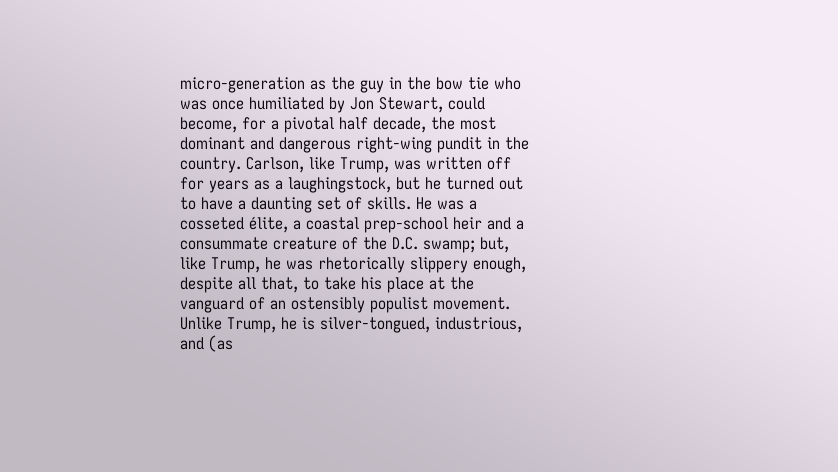micro-generation as the guy in the bow tie who was once humiliated by Jon Stewart, could become, for a pivotal half decade, the most dominant and dangerous right-wing pundit in the country. Carlson, like Trump, was written off for years as a laughingstock, but he turned out to have a daunting set of skills. He was a cosseted élite, a coastal prep-school heir and a consummate creature of the D.C. swamp; but, like Trump, he was rhetorically slippery enough, despite all that, to take his place at the vanguard of an ostensibly populist movement. Unlike Trump, he is silver-tongued, industrious, and (as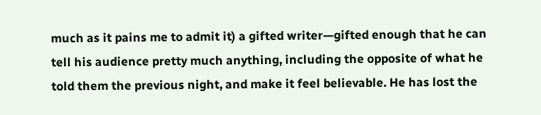much as it pains me to admit it) a gifted writer—gifted enough that he can tell his audience pretty much anything, including the opposite of what he told them the previous night, and make it feel believable. He has lost the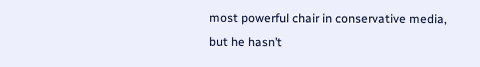most powerful chair in conservative media, but he hasn’t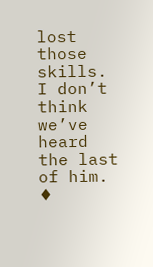lost those skills. I don’t think we’ve heard the last of him. ♦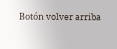Botón volver arriba